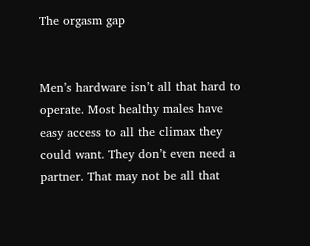The orgasm gap


Men’s hardware isn’t all that hard to operate. Most healthy males have easy access to all the climax they could want. They don’t even need a partner. That may not be all that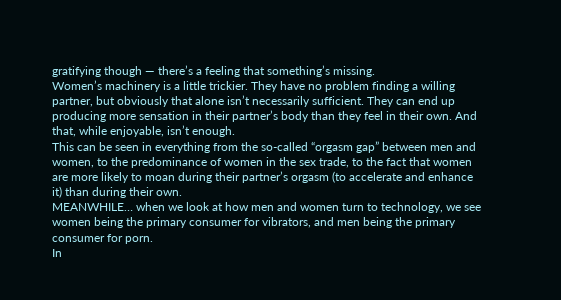gratifying though — there’s a feeling that something’s missing.
Women’s machinery is a little trickier. They have no problem finding a willing partner, but obviously that alone isn’t necessarily sufficient. They can end up producing more sensation in their partner’s body than they feel in their own. And that, while enjoyable, isn’t enough.
This can be seen in everything from the so-called “orgasm gap” between men and women, to the predominance of women in the sex trade, to the fact that women are more likely to moan during their partner’s orgasm (to accelerate and enhance it) than during their own.
MEANWHILE… when we look at how men and women turn to technology, we see women being the primary consumer for vibrators, and men being the primary consumer for porn.
In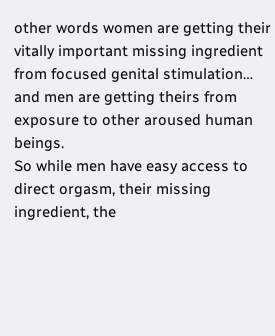other words women are getting their vitally important missing ingredient from focused genital stimulation… and men are getting theirs from exposure to other aroused human beings.
So while men have easy access to direct orgasm, their missing ingredient, the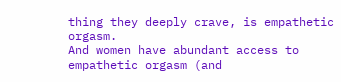thing they deeply crave, is empathetic orgasm.
And women have abundant access to empathetic orgasm (and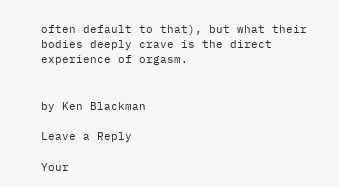often default to that), but what their bodies deeply crave is the direct experience of orgasm.


by Ken Blackman

Leave a Reply

Your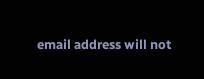email address will not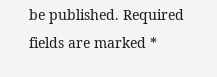be published. Required fields are marked *